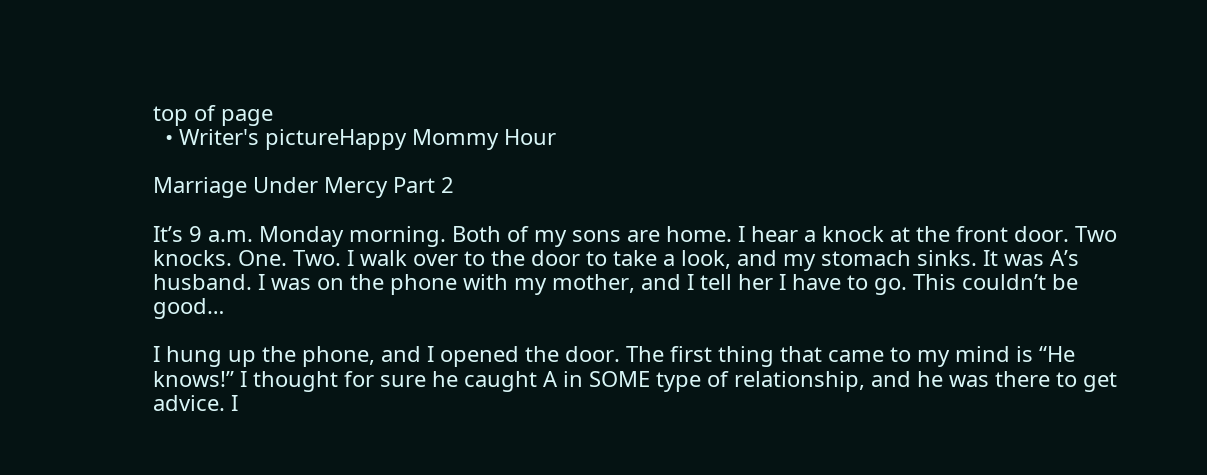top of page
  • Writer's pictureHappy Mommy Hour

Marriage Under Mercy Part 2

It’s 9 a.m. Monday morning. Both of my sons are home. I hear a knock at the front door. Two knocks. One. Two. I walk over to the door to take a look, and my stomach sinks. It was A’s husband. I was on the phone with my mother, and I tell her I have to go. This couldn’t be good…

I hung up the phone, and I opened the door. The first thing that came to my mind is “He knows!” I thought for sure he caught A in SOME type of relationship, and he was there to get advice. I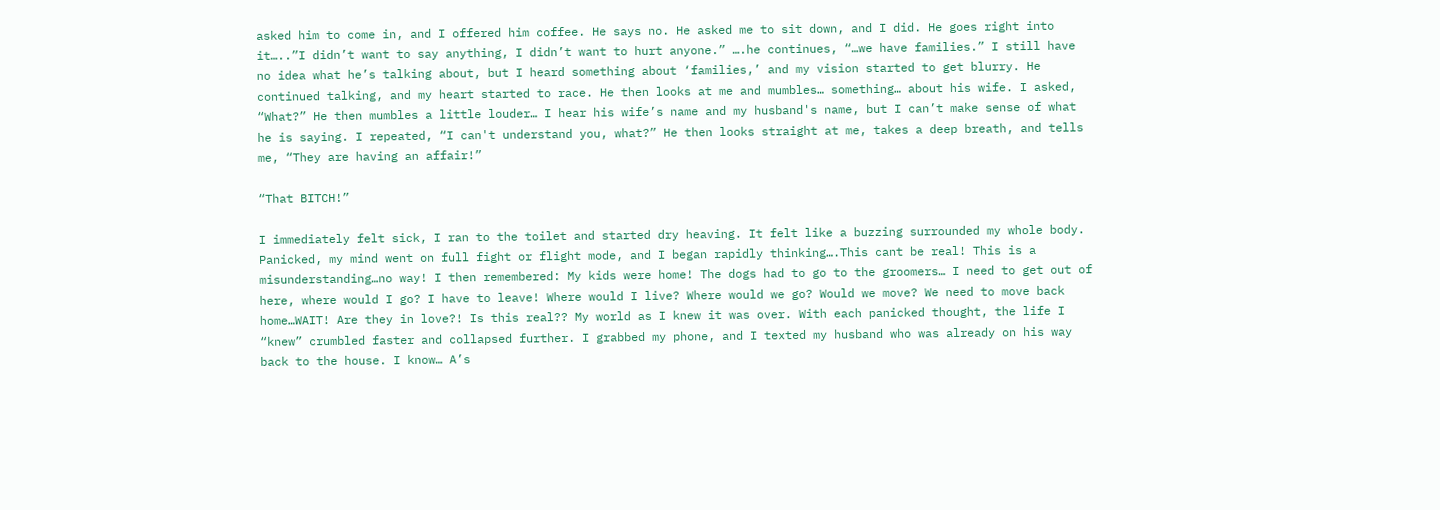asked him to come in, and I offered him coffee. He says no. He asked me to sit down, and I did. He goes right into it…..”I didn’t want to say anything, I didn’t want to hurt anyone.” ….he continues, “…we have families.” I still have no idea what he’s talking about, but I heard something about ‘families,’ and my vision started to get blurry. He continued talking, and my heart started to race. He then looks at me and mumbles… something… about his wife. I asked, “What?” He then mumbles a little louder… I hear his wife’s name and my husband's name, but I can’t make sense of what he is saying. I repeated, “I can't understand you, what?” He then looks straight at me, takes a deep breath, and tells me, “They are having an affair!”

“That BITCH!”

I immediately felt sick, I ran to the toilet and started dry heaving. It felt like a buzzing surrounded my whole body. Panicked, my mind went on full fight or flight mode, and I began rapidly thinking….This cant be real! This is a misunderstanding…no way! I then remembered: My kids were home! The dogs had to go to the groomers… I need to get out of here, where would I go? I have to leave! Where would I live? Where would we go? Would we move? We need to move back home…WAIT! Are they in love?! Is this real?? My world as I knew it was over. With each panicked thought, the life I “knew” crumbled faster and collapsed further. I grabbed my phone, and I texted my husband who was already on his way back to the house. I know… A’s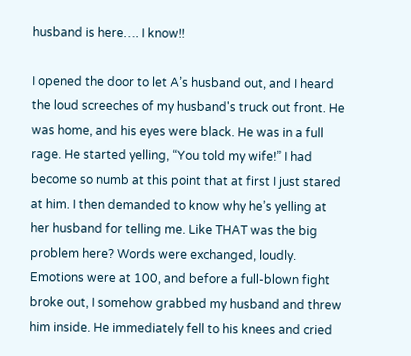husband is here…. I know!!

I opened the door to let A’s husband out, and I heard the loud screeches of my husband's truck out front. He was home, and his eyes were black. He was in a full rage. He started yelling, “You told my wife!” I had become so numb at this point that at first I just stared at him. I then demanded to know why he’s yelling at her husband for telling me. Like THAT was the big problem here? Words were exchanged, loudly. Emotions were at 100, and before a full-blown fight broke out, I somehow grabbed my husband and threw him inside. He immediately fell to his knees and cried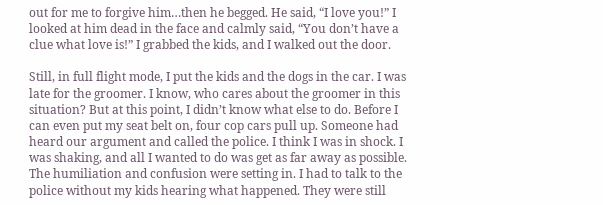out for me to forgive him…then he begged. He said, “I love you!” I looked at him dead in the face and calmly said, “You don’t have a clue what love is!” I grabbed the kids, and I walked out the door.

Still, in full flight mode, I put the kids and the dogs in the car. I was late for the groomer. I know, who cares about the groomer in this situation? But at this point, I didn’t know what else to do. Before I can even put my seat belt on, four cop cars pull up. Someone had heard our argument and called the police. I think I was in shock. I was shaking, and all I wanted to do was get as far away as possible. The humiliation and confusion were setting in. I had to talk to the police without my kids hearing what happened. They were still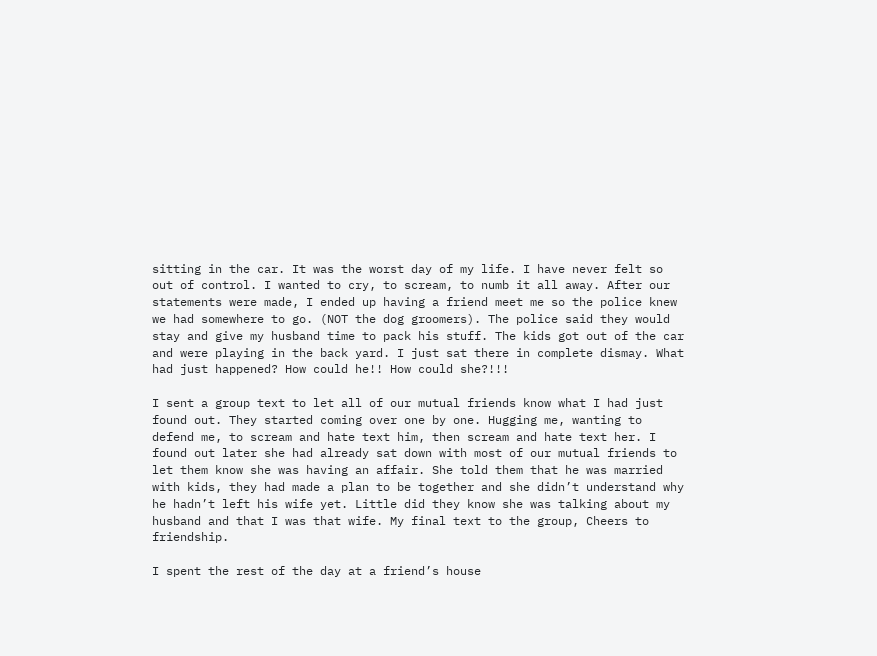sitting in the car. It was the worst day of my life. I have never felt so out of control. I wanted to cry, to scream, to numb it all away. After our statements were made, I ended up having a friend meet me so the police knew we had somewhere to go. (NOT the dog groomers). The police said they would stay and give my husband time to pack his stuff. The kids got out of the car and were playing in the back yard. I just sat there in complete dismay. What had just happened? How could he!! How could she?!!!

I sent a group text to let all of our mutual friends know what I had just found out. They started coming over one by one. Hugging me, wanting to defend me, to scream and hate text him, then scream and hate text her. I found out later she had already sat down with most of our mutual friends to let them know she was having an affair. She told them that he was married with kids, they had made a plan to be together and she didn’t understand why he hadn’t left his wife yet. Little did they know she was talking about my husband and that I was that wife. My final text to the group, Cheers to friendship.

I spent the rest of the day at a friend’s house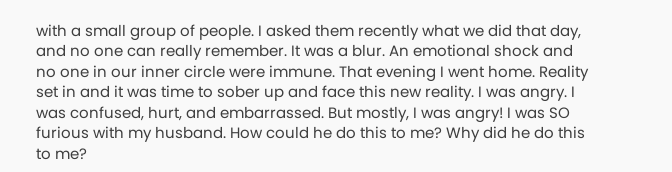with a small group of people. I asked them recently what we did that day, and no one can really remember. It was a blur. An emotional shock and no one in our inner circle were immune. That evening I went home. Reality set in and it was time to sober up and face this new reality. I was angry. I was confused, hurt, and embarrassed. But mostly, I was angry! I was SO furious with my husband. How could he do this to me? Why did he do this to me?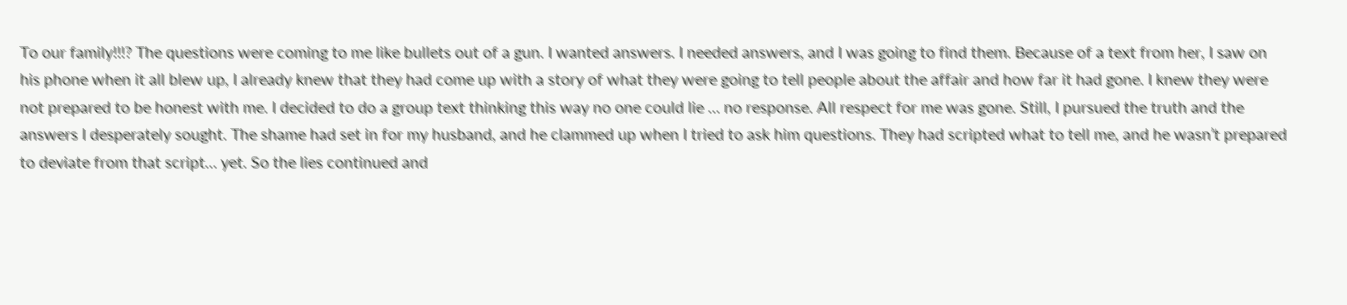To our family!!!? The questions were coming to me like bullets out of a gun. I wanted answers. I needed answers, and I was going to find them. Because of a text from her, I saw on his phone when it all blew up, I already knew that they had come up with a story of what they were going to tell people about the affair and how far it had gone. I knew they were not prepared to be honest with me. I decided to do a group text thinking this way no one could lie … no response. All respect for me was gone. Still, I pursued the truth and the answers I desperately sought. The shame had set in for my husband, and he clammed up when I tried to ask him questions. They had scripted what to tell me, and he wasn’t prepared to deviate from that script… yet. So the lies continued and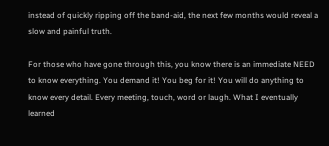instead of quickly ripping off the band-aid, the next few months would reveal a slow and painful truth.

For those who have gone through this, you know there is an immediate NEED to know everything. You demand it! You beg for it! You will do anything to know every detail. Every meeting, touch, word or laugh. What I eventually learned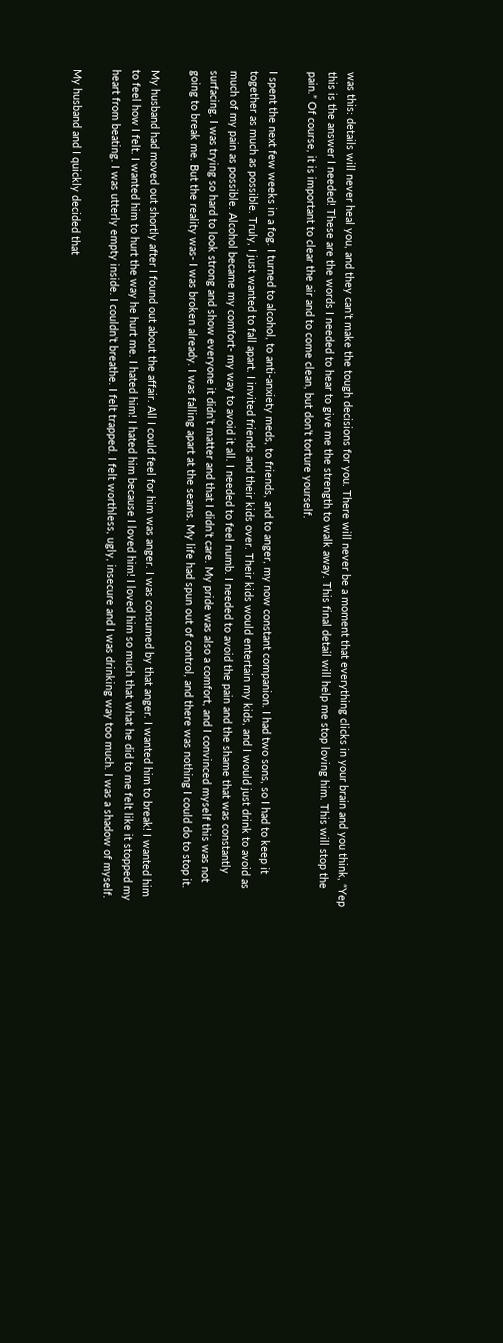was this: details will never heal you, and they can’t make the tough decisions for you. There will never be a moment that everything clicks in your brain and you think, “Yep this is the answer I needed! These are the words I needed to hear to give me the strength to walk away. This final detail will help me stop loving him. This will stop the pain.” Of course, it is important to clear the air and to come clean, but don’t torture yourself.

I spent the next few weeks in a fog. I turned to alcohol, to anti-anxiety meds, to friends, and to anger, my now constant companion. I had two sons, so I had to keep it together as much as possible. Truly, I just wanted to fall apart. I invited friends and their kids over. Their kids would entertain my kids, and I would just drink to avoid as much of my pain as possible. Alcohol became my comfort- my way to avoid it all. I needed to feel numb. I needed to avoid the pain and the shame that was constantly surfacing. I was trying so hard to look strong and show everyone it didn’t matter and that I didn’t care. My pride was also a comfort, and I convinced myself this was not going to break me. But the reality was- I was broken already. I was falling apart at the seams. My life had spun out of control, and there was nothing I could do to stop it.

My husband had moved out shortly after I found out about the affair. All I could feel for him was anger. I was consumed by that anger. I wanted him to break! I wanted him to feel how I felt. I wanted him to hurt the way he hurt me. I hated him! I hated him because I loved him! I loved him so much that what he did to me felt like it stopped my heart from beating. I was utterly empty inside. I couldn’t breathe. I felt trapped. I felt worthless, ugly, insecure and I was drinking way too much. I was a shadow of myself.

My husband and I quickly decided that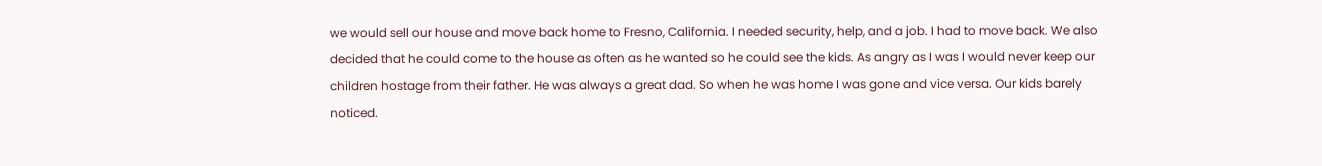we would sell our house and move back home to Fresno, California. I needed security, help, and a job. I had to move back. We also decided that he could come to the house as often as he wanted so he could see the kids. As angry as I was I would never keep our children hostage from their father. He was always a great dad. So when he was home I was gone and vice versa. Our kids barely noticed.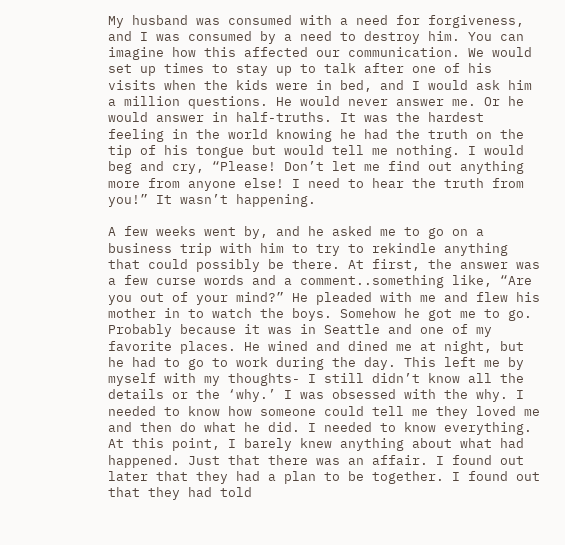My husband was consumed with a need for forgiveness, and I was consumed by a need to destroy him. You can imagine how this affected our communication. We would set up times to stay up to talk after one of his visits when the kids were in bed, and I would ask him a million questions. He would never answer me. Or he would answer in half-truths. It was the hardest feeling in the world knowing he had the truth on the tip of his tongue but would tell me nothing. I would beg and cry, “Please! Don’t let me find out anything more from anyone else! I need to hear the truth from you!” It wasn’t happening.

A few weeks went by, and he asked me to go on a business trip with him to try to rekindle anything that could possibly be there. At first, the answer was a few curse words and a comment..something like, “Are you out of your mind?” He pleaded with me and flew his mother in to watch the boys. Somehow he got me to go. Probably because it was in Seattle and one of my favorite places. He wined and dined me at night, but he had to go to work during the day. This left me by myself with my thoughts- I still didn’t know all the details or the ‘why.’ I was obsessed with the why. I needed to know how someone could tell me they loved me and then do what he did. I needed to know everything. At this point, I barely knew anything about what had happened. Just that there was an affair. I found out later that they had a plan to be together. I found out that they had told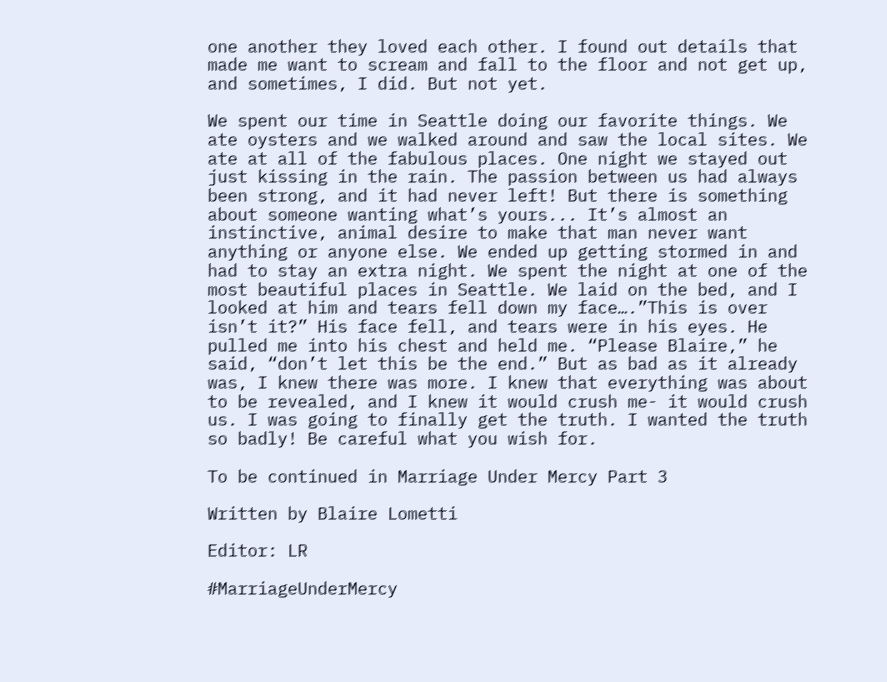one another they loved each other. I found out details that made me want to scream and fall to the floor and not get up, and sometimes, I did. But not yet.

We spent our time in Seattle doing our favorite things. We ate oysters and we walked around and saw the local sites. We ate at all of the fabulous places. One night we stayed out just kissing in the rain. The passion between us had always been strong, and it had never left! But there is something about someone wanting what’s yours... It’s almost an instinctive, animal desire to make that man never want anything or anyone else. We ended up getting stormed in and had to stay an extra night. We spent the night at one of the most beautiful places in Seattle. We laid on the bed, and I looked at him and tears fell down my face….”This is over isn’t it?” His face fell, and tears were in his eyes. He pulled me into his chest and held me. “Please Blaire,” he said, “don’t let this be the end.” But as bad as it already was, I knew there was more. I knew that everything was about to be revealed, and I knew it would crush me- it would crush us. I was going to finally get the truth. I wanted the truth so badly! Be careful what you wish for.

To be continued in Marriage Under Mercy Part 3

Written by Blaire Lometti

Editor: LR

#MarriageUnderMercy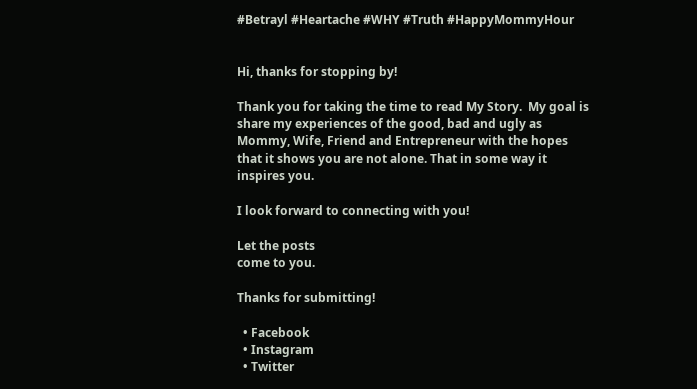#Betrayl #Heartache #WHY #Truth #HappyMommyHour


Hi, thanks for stopping by!

Thank you for taking the time to read My Story.  My goal is share my experiences of the good, bad and ugly as Mommy, Wife, Friend and Entrepreneur with the hopes that it shows you are not alone. That in some way it inspires you.

I look forward to connecting with you!

Let the posts
come to you.

Thanks for submitting!

  • Facebook
  • Instagram
  • Twitter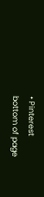• Pinterest
bottom of page